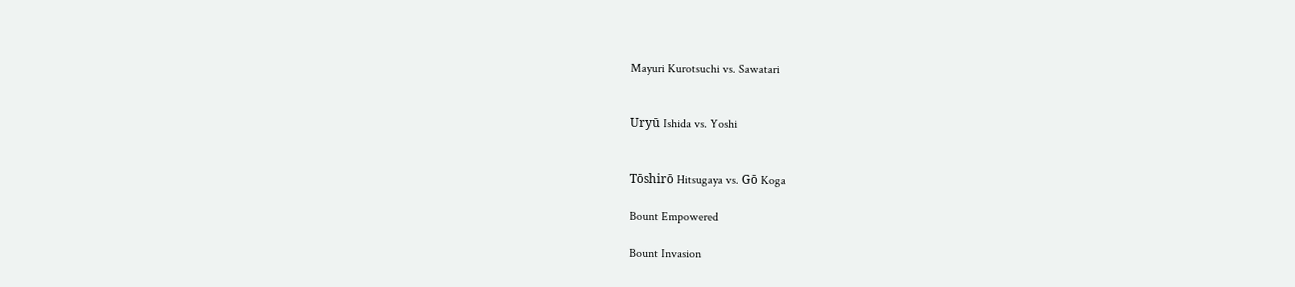Mayuri Kurotsuchi vs. Sawatari


Uryū Ishida vs. Yoshi


Tōshirō Hitsugaya vs. Gō Koga

Bount Empowered

Bount Invasion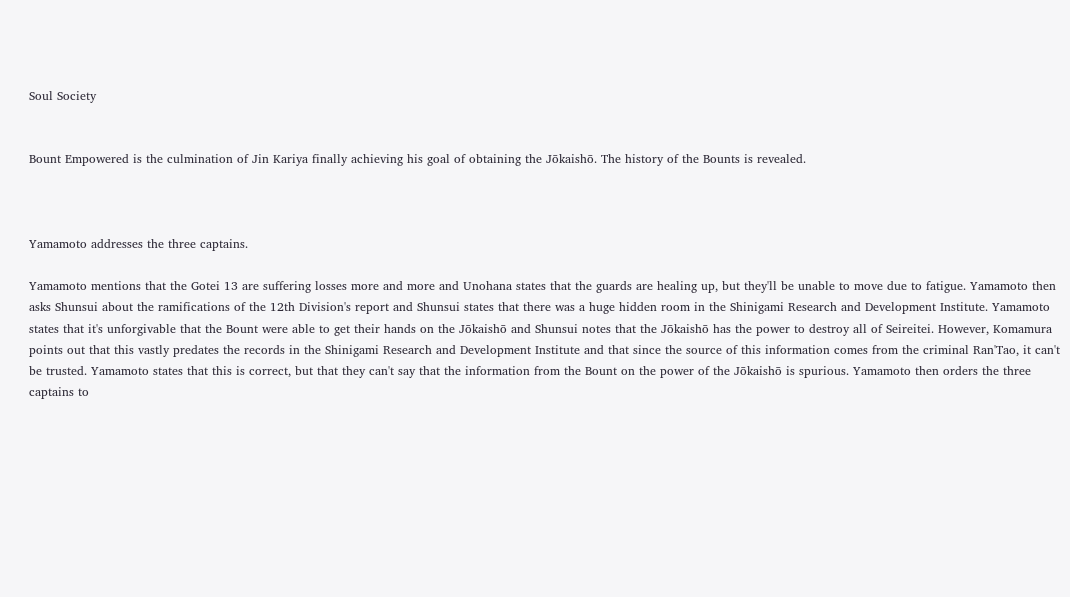Soul Society


Bount Empowered is the culmination of Jin Kariya finally achieving his goal of obtaining the Jōkaishō. The history of the Bounts is revealed.



Yamamoto addresses the three captains.

Yamamoto mentions that the Gotei 13 are suffering losses more and more and Unohana states that the guards are healing up, but they'll be unable to move due to fatigue. Yamamoto then asks Shunsui about the ramifications of the 12th Division's report and Shunsui states that there was a huge hidden room in the Shinigami Research and Development Institute. Yamamoto states that it's unforgivable that the Bount were able to get their hands on the Jōkaishō and Shunsui notes that the Jōkaishō has the power to destroy all of Seireitei. However, Komamura points out that this vastly predates the records in the Shinigami Research and Development Institute and that since the source of this information comes from the criminal Ran'Tao, it can't be trusted. Yamamoto states that this is correct, but that they can't say that the information from the Bount on the power of the Jōkaishō is spurious. Yamamoto then orders the three captains to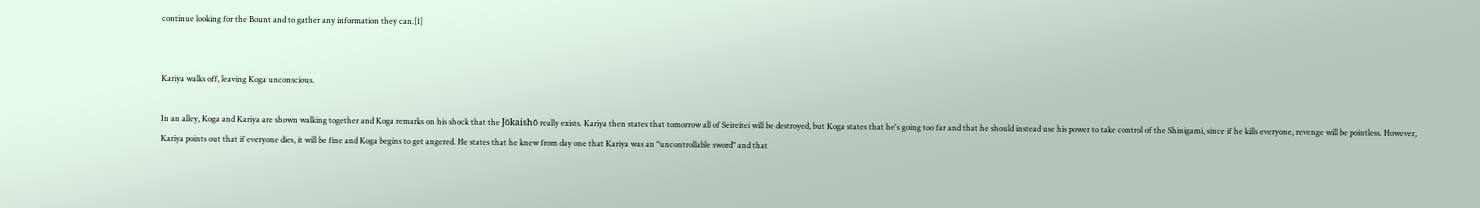continue looking for the Bount and to gather any information they can.[1]


Kariya walks off, leaving Koga unconscious.

In an alley, Koga and Kariya are shown walking together and Koga remarks on his shock that the Jōkaishō really exists. Kariya then states that tomorrow all of Seireitei will be destroyed, but Koga states that he's going too far and that he should instead use his power to take control of the Shinigami, since if he kills everyone, revenge will be pointless. However, Kariya points out that if everyone dies, it will be fine and Koga begins to get angered. He states that he knew from day one that Kariya was an "uncontrollable sword" and that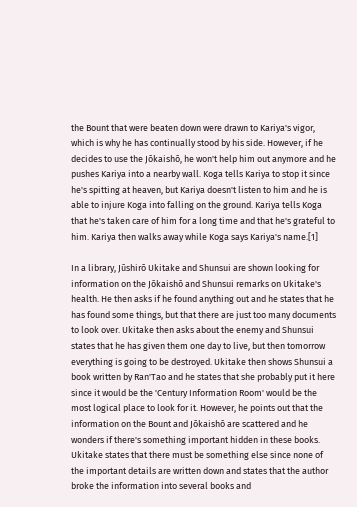the Bount that were beaten down were drawn to Kariya's vigor, which is why he has continually stood by his side. However, if he decides to use the Jōkaishō, he won't help him out anymore and he pushes Kariya into a nearby wall. Koga tells Kariya to stop it since he's spitting at heaven, but Kariya doesn't listen to him and he is able to injure Koga into falling on the ground. Kariya tells Koga that he's taken care of him for a long time and that he's grateful to him. Kariya then walks away while Koga says Kariya's name.[1]

In a library, Jūshirō Ukitake and Shunsui are shown looking for information on the Jōkaishō and Shunsui remarks on Ukitake's health. He then asks if he found anything out and he states that he has found some things, but that there are just too many documents to look over. Ukitake then asks about the enemy and Shunsui states that he has given them one day to live, but then tomorrow everything is going to be destroyed. Ukitake then shows Shunsui a book written by Ran'Tao and he states that she probably put it here since it would be the 'Century Information Room' would be the most logical place to look for it. However, he points out that the information on the Bount and Jōkaishō are scattered and he wonders if there's something important hidden in these books. Ukitake states that there must be something else since none of the important details are written down and states that the author broke the information into several books and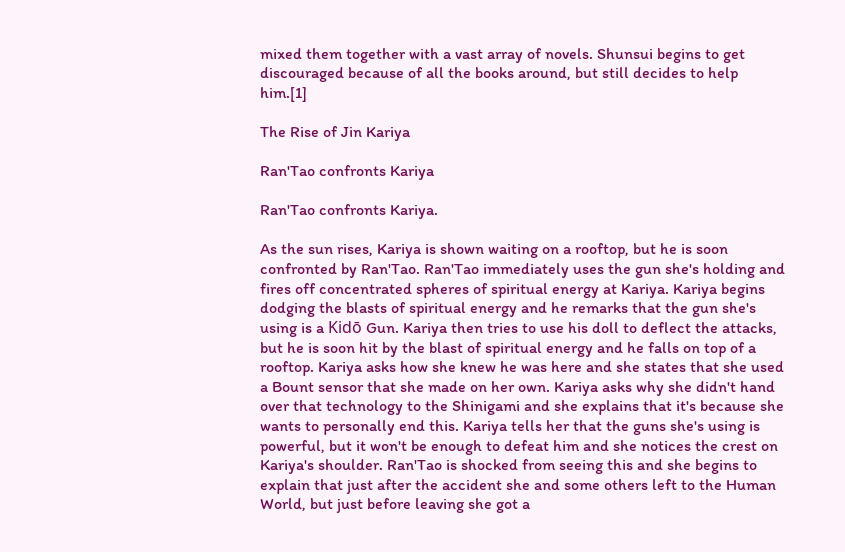mixed them together with a vast array of novels. Shunsui begins to get discouraged because of all the books around, but still decides to help him.[1]

The Rise of Jin Kariya

Ran'Tao confronts Kariya

Ran'Tao confronts Kariya.

As the sun rises, Kariya is shown waiting on a rooftop, but he is soon confronted by Ran'Tao. Ran'Tao immediately uses the gun she's holding and fires off concentrated spheres of spiritual energy at Kariya. Kariya begins dodging the blasts of spiritual energy and he remarks that the gun she's using is a Kidō Gun. Kariya then tries to use his doll to deflect the attacks, but he is soon hit by the blast of spiritual energy and he falls on top of a rooftop. Kariya asks how she knew he was here and she states that she used a Bount sensor that she made on her own. Kariya asks why she didn't hand over that technology to the Shinigami and she explains that it's because she wants to personally end this. Kariya tells her that the guns she's using is powerful, but it won't be enough to defeat him and she notices the crest on Kariya's shoulder. Ran'Tao is shocked from seeing this and she begins to explain that just after the accident she and some others left to the Human World, but just before leaving she got a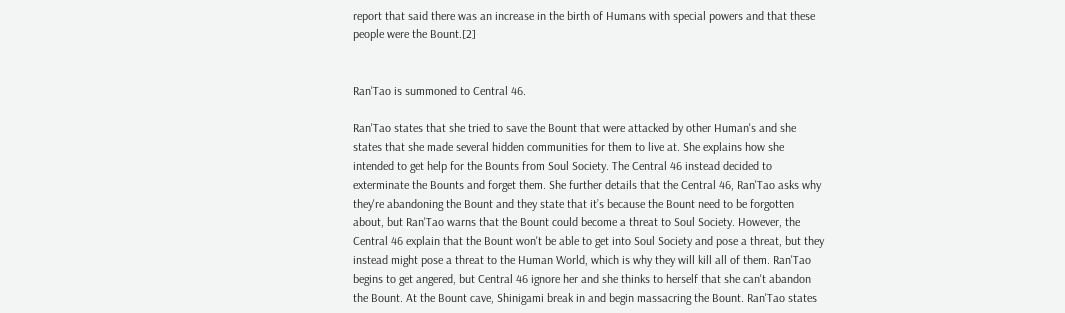report that said there was an increase in the birth of Humans with special powers and that these people were the Bount.[2]


Ran'Tao is summoned to Central 46.

Ran'Tao states that she tried to save the Bount that were attacked by other Human's and she states that she made several hidden communities for them to live at. She explains how she intended to get help for the Bounts from Soul Society. The Central 46 instead decided to exterminate the Bounts and forget them. She further details that the Central 46, Ran'Tao asks why they're abandoning the Bount and they state that it’s because the Bount need to be forgotten about, but Ran'Tao warns that the Bount could become a threat to Soul Society. However, the Central 46 explain that the Bount won't be able to get into Soul Society and pose a threat, but they instead might pose a threat to the Human World, which is why they will kill all of them. Ran'Tao begins to get angered, but Central 46 ignore her and she thinks to herself that she can't abandon the Bount. At the Bount cave, Shinigami break in and begin massacring the Bount. Ran'Tao states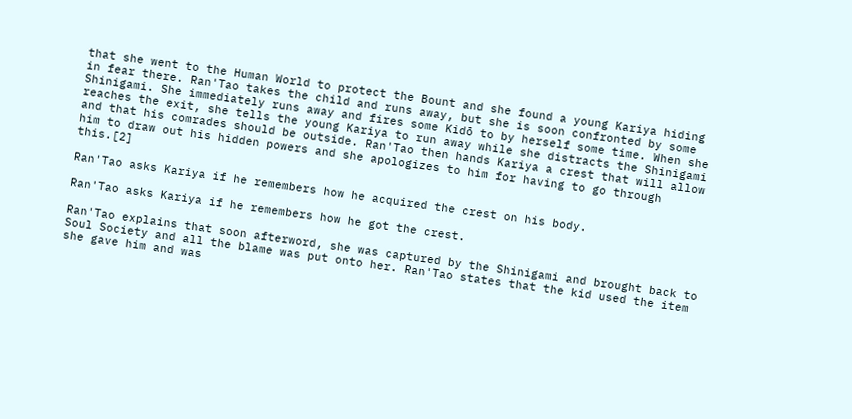that she went to the Human World to protect the Bount and she found a young Kariya hiding in fear there. Ran'Tao takes the child and runs away, but she is soon confronted by some Shinigami. She immediately runs away and fires some Kidō to by herself some time. When she reaches the exit, she tells the young Kariya to run away while she distracts the Shinigami and that his comrades should be outside. Ran'Tao then hands Kariya a crest that will allow him to draw out his hidden powers and she apologizes to him for having to go through this.[2]

Ran'Tao asks Kariya if he remembers how he acquired the crest on his body.

Ran'Tao asks Kariya if he remembers how he got the crest.

Ran'Tao explains that soon afterword, she was captured by the Shinigami and brought back to Soul Society and all the blame was put onto her. Ran'Tao states that the kid used the item she gave him and was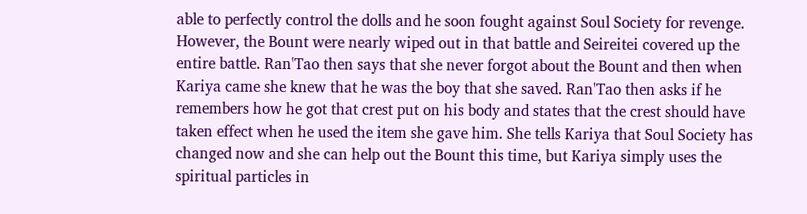able to perfectly control the dolls and he soon fought against Soul Society for revenge. However, the Bount were nearly wiped out in that battle and Seireitei covered up the entire battle. Ran'Tao then says that she never forgot about the Bount and then when Kariya came she knew that he was the boy that she saved. Ran'Tao then asks if he remembers how he got that crest put on his body and states that the crest should have taken effect when he used the item she gave him. She tells Kariya that Soul Society has changed now and she can help out the Bount this time, but Kariya simply uses the spiritual particles in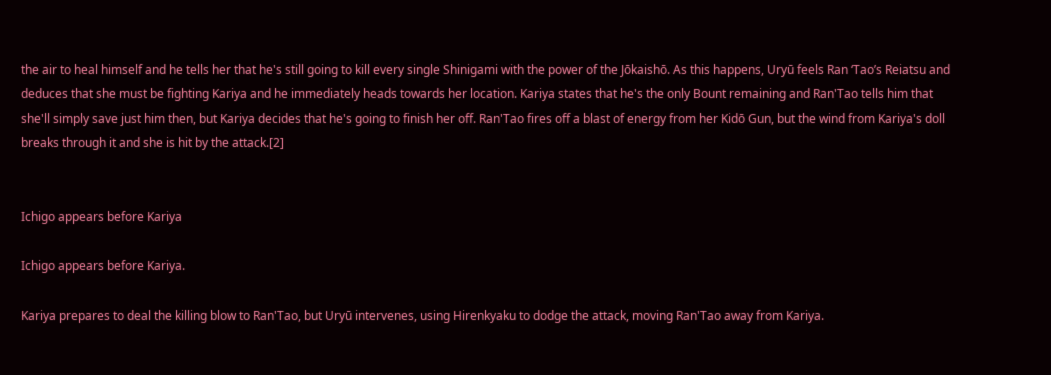the air to heal himself and he tells her that he's still going to kill every single Shinigami with the power of the Jōkaishō. As this happens, Uryū feels Ran ‘Tao’s Reiatsu and deduces that she must be fighting Kariya and he immediately heads towards her location. Kariya states that he's the only Bount remaining and Ran'Tao tells him that she'll simply save just him then, but Kariya decides that he's going to finish her off. Ran'Tao fires off a blast of energy from her Kidō Gun, but the wind from Kariya's doll breaks through it and she is hit by the attack.[2]


Ichigo appears before Kariya

Ichigo appears before Kariya.

Kariya prepares to deal the killing blow to Ran'Tao, but Uryū intervenes, using Hirenkyaku to dodge the attack, moving Ran'Tao away from Kariya.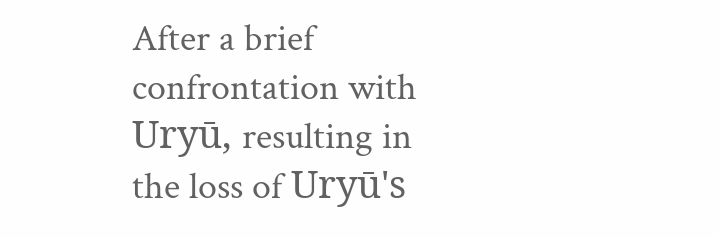After a brief confrontation with Uryū, resulting in the loss of Uryū's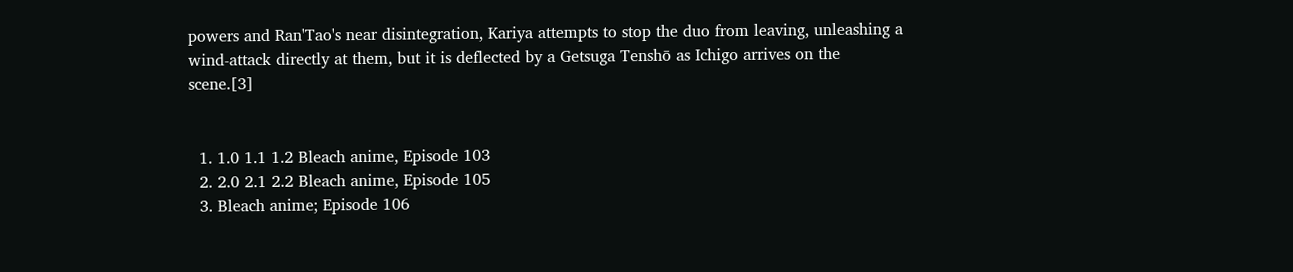powers and Ran'Tao's near disintegration, Kariya attempts to stop the duo from leaving, unleashing a wind-attack directly at them, but it is deflected by a Getsuga Tenshō as Ichigo arrives on the scene.[3]


  1. 1.0 1.1 1.2 Bleach anime, Episode 103
  2. 2.0 2.1 2.2 Bleach anime, Episode 105
  3. Bleach anime; Episode 106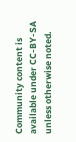Community content is available under CC-BY-SA unless otherwise noted.